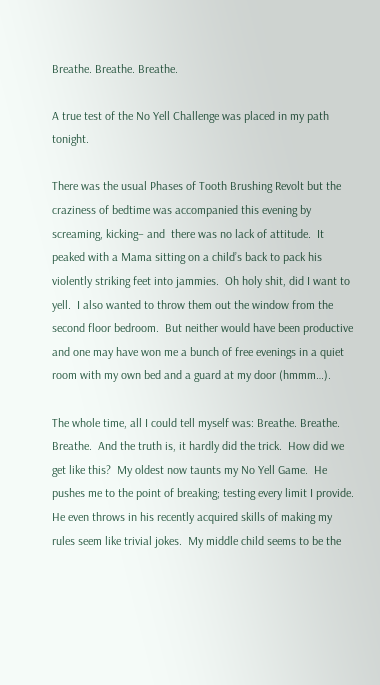Breathe. Breathe. Breathe.

A true test of the No Yell Challenge was placed in my path tonight.

There was the usual Phases of Tooth Brushing Revolt but the craziness of bedtime was accompanied this evening by screaming, kicking– and  there was no lack of attitude.  It peaked with a Mama sitting on a child’s back to pack his violently striking feet into jammies.  Oh holy shit, did I want to yell.  I also wanted to throw them out the window from the second floor bedroom.  But neither would have been productive and one may have won me a bunch of free evenings in a quiet room with my own bed and a guard at my door (hmmm…).

The whole time, all I could tell myself was: Breathe. Breathe.  Breathe.  And the truth is, it hardly did the trick.  How did we get like this?  My oldest now taunts my No Yell Game.  He pushes me to the point of breaking; testing every limit I provide.  He even throws in his recently acquired skills of making my rules seem like trivial jokes.  My middle child seems to be the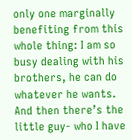only one marginally benefiting from this whole thing: I am so busy dealing with his brothers, he can do whatever he wants.  And then there’s the little guy- who I have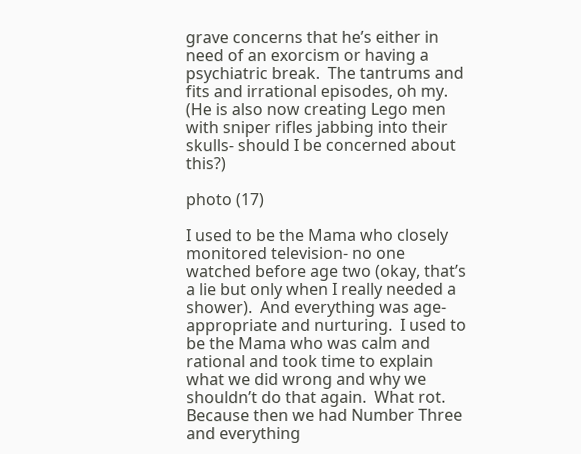grave concerns that he’s either in need of an exorcism or having a psychiatric break.  The tantrums and fits and irrational episodes, oh my.  (He is also now creating Lego men with sniper rifles jabbing into their skulls- should I be concerned about this?)

photo (17)

I used to be the Mama who closely monitored television- no one watched before age two (okay, that’s a lie but only when I really needed a shower).  And everything was age-appropriate and nurturing.  I used to be the Mama who was calm and rational and took time to explain what we did wrong and why we shouldn’t do that again.  What rot.  Because then we had Number Three and everything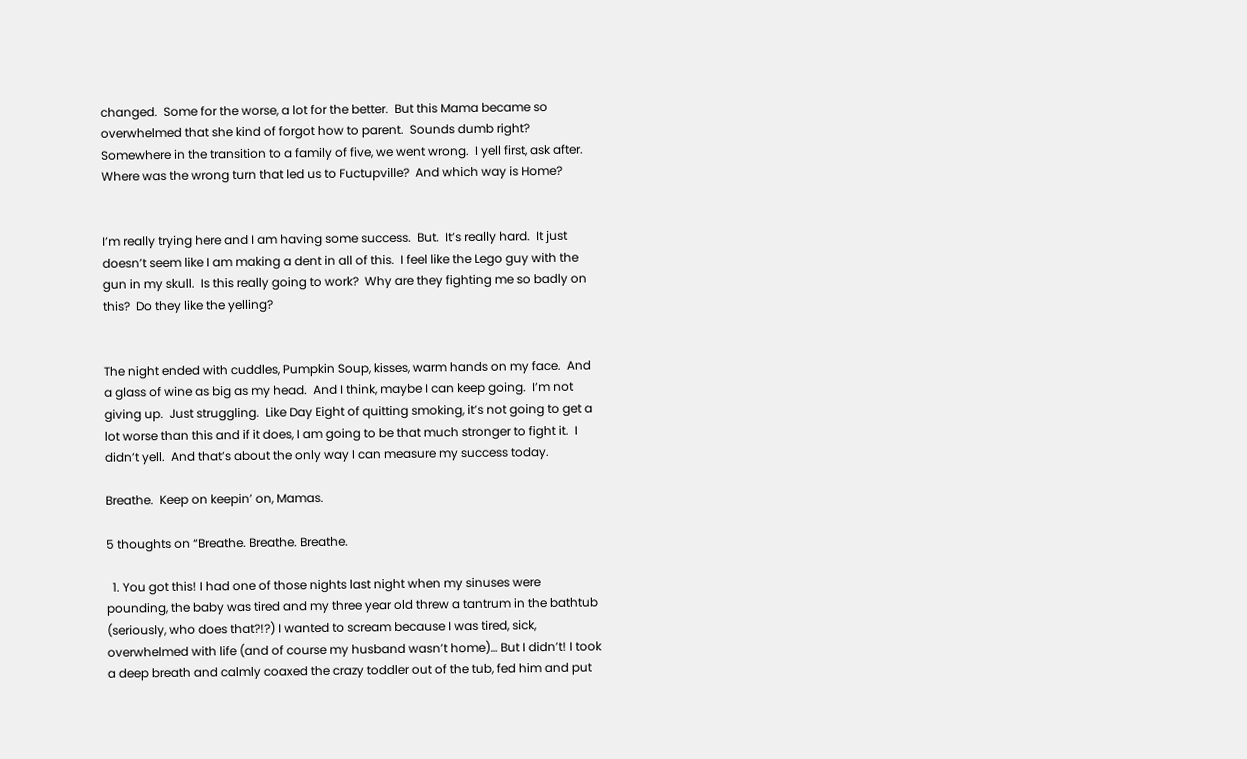changed.  Some for the worse, a lot for the better.  But this Mama became so overwhelmed that she kind of forgot how to parent.  Sounds dumb right?  Somewhere in the transition to a family of five, we went wrong.  I yell first, ask after.  Where was the wrong turn that led us to Fuctupville?  And which way is Home?


I’m really trying here and I am having some success.  But.  It’s really hard.  It just doesn’t seem like I am making a dent in all of this.  I feel like the Lego guy with the gun in my skull.  Is this really going to work?  Why are they fighting me so badly on this?  Do they like the yelling?


The night ended with cuddles, Pumpkin Soup, kisses, warm hands on my face.  And a glass of wine as big as my head.  And I think, maybe I can keep going.  I’m not giving up.  Just struggling.  Like Day Eight of quitting smoking, it’s not going to get a lot worse than this and if it does, I am going to be that much stronger to fight it.  I didn’t yell.  And that’s about the only way I can measure my success today.

Breathe.  Keep on keepin’ on, Mamas.

5 thoughts on “Breathe. Breathe. Breathe.

  1. You got this! I had one of those nights last night when my sinuses were pounding, the baby was tired and my three year old threw a tantrum in the bathtub (seriously, who does that?!?) I wanted to scream because I was tired, sick, overwhelmed with life (and of course my husband wasn’t home)… But I didn’t! I took a deep breath and calmly coaxed the crazy toddler out of the tub, fed him and put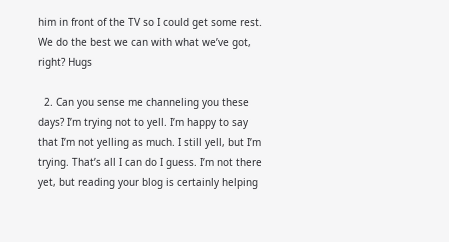him in front of the TV so I could get some rest. We do the best we can with what we’ve got, right? Hugs

  2. Can you sense me channeling you these days? I’m trying not to yell. I’m happy to say that I’m not yelling as much. I still yell, but I’m trying. That’s all I can do I guess. I’m not there yet, but reading your blog is certainly helping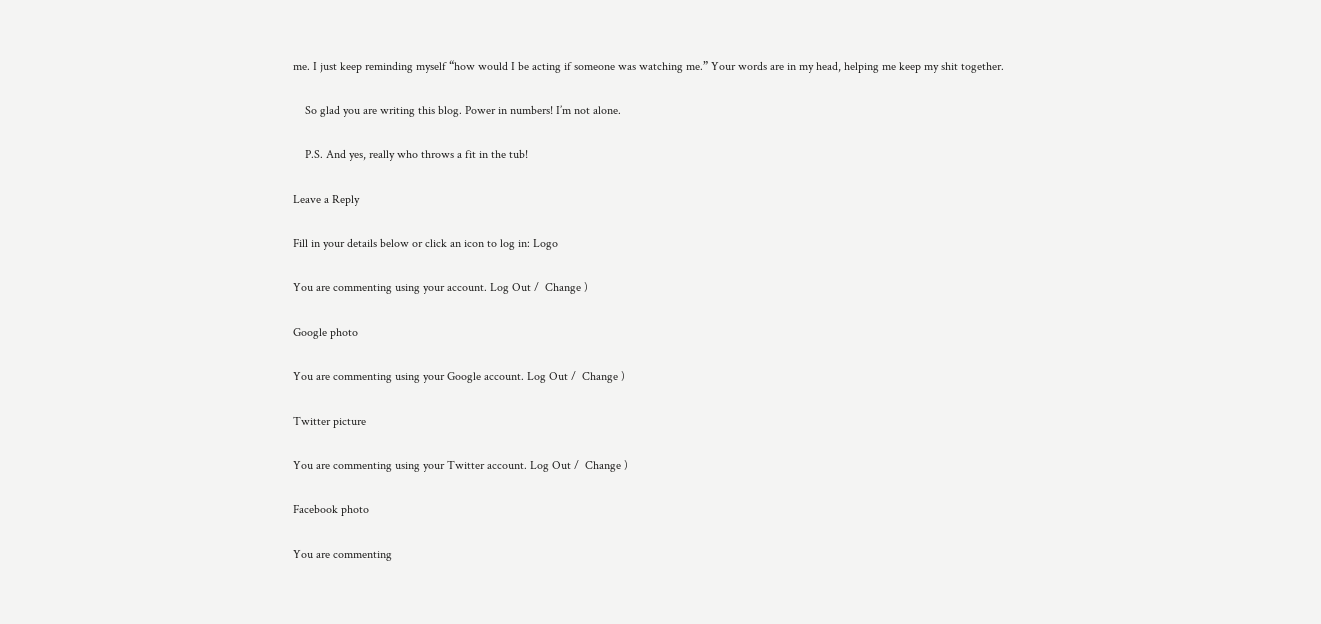me. I just keep reminding myself “how would I be acting if someone was watching me.” Your words are in my head, helping me keep my shit together.

    So glad you are writing this blog. Power in numbers! I’m not alone.

    P.S. And yes, really who throws a fit in the tub!

Leave a Reply

Fill in your details below or click an icon to log in: Logo

You are commenting using your account. Log Out /  Change )

Google photo

You are commenting using your Google account. Log Out /  Change )

Twitter picture

You are commenting using your Twitter account. Log Out /  Change )

Facebook photo

You are commenting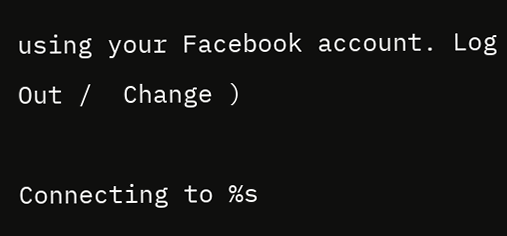using your Facebook account. Log Out /  Change )

Connecting to %s